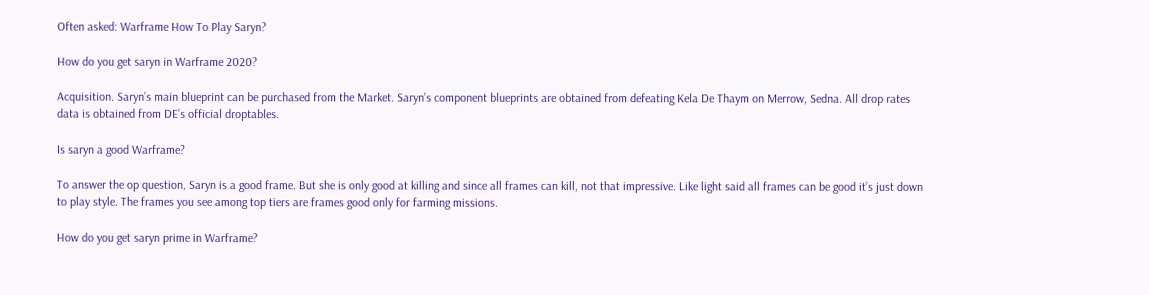Often asked: Warframe How To Play Saryn?

How do you get saryn in Warframe 2020?

Acquisition. Saryn’s main blueprint can be purchased from the Market. Saryn’s component blueprints are obtained from defeating Kela De Thaym on Merrow, Sedna. All drop rates data is obtained from DE’s official droptables.

Is saryn a good Warframe?

To answer the op question, Saryn is a good frame. But she is only good at killing and since all frames can kill, not that impressive. Like light said all frames can be good it’s just down to play style. The frames you see among top tiers are frames good only for farming missions.

How do you get saryn prime in Warframe?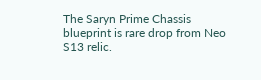The Saryn Prime Chassis blueprint is rare drop from Neo S13 relic.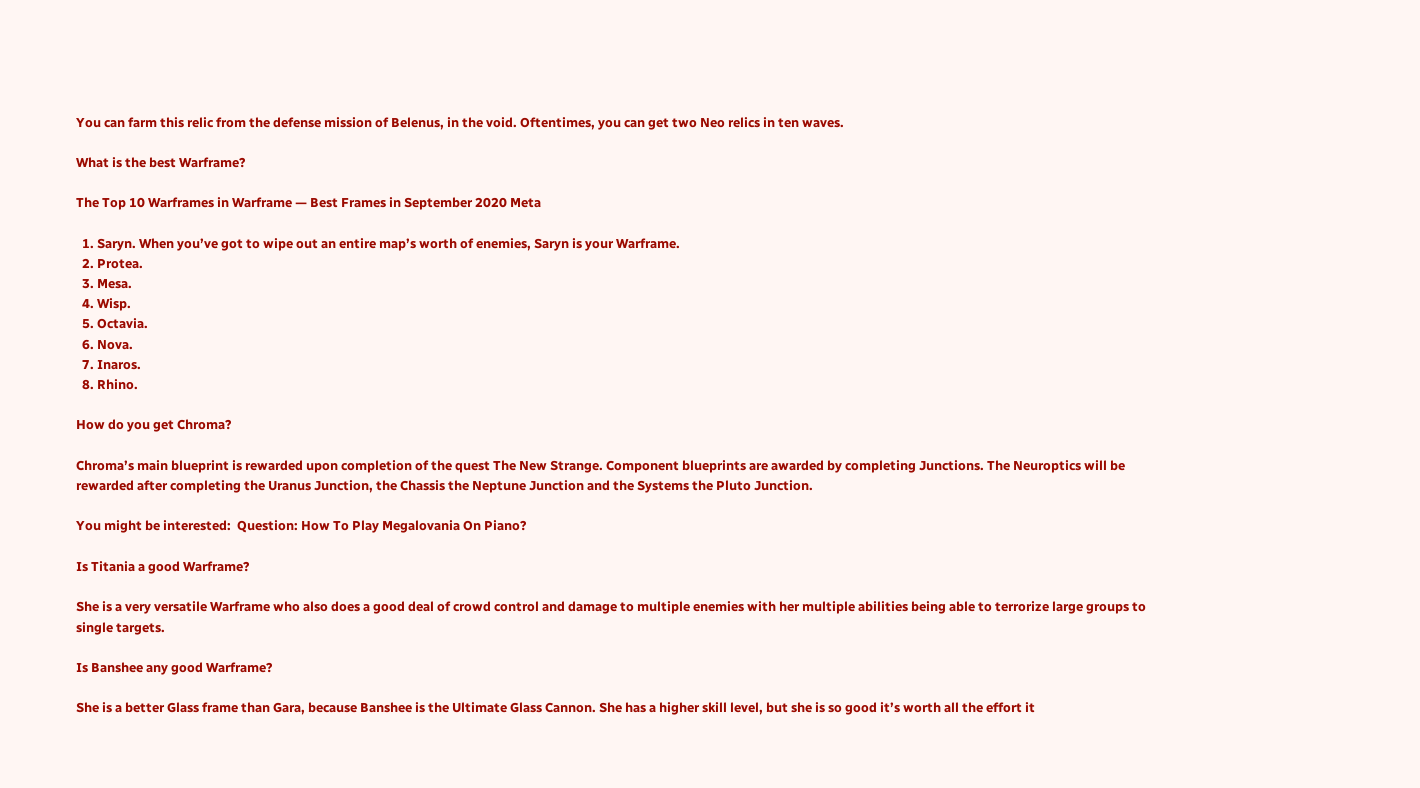You can farm this relic from the defense mission of Belenus, in the void. Oftentimes, you can get two Neo relics in ten waves.

What is the best Warframe?

The Top 10 Warframes in Warframe — Best Frames in September 2020 Meta

  1. Saryn. When you’ve got to wipe out an entire map’s worth of enemies, Saryn is your Warframe.
  2. Protea.
  3. Mesa.
  4. Wisp.
  5. Octavia.
  6. Nova.
  7. Inaros.
  8. Rhino.

How do you get Chroma?

Chroma’s main blueprint is rewarded upon completion of the quest The New Strange. Component blueprints are awarded by completing Junctions. The Neuroptics will be rewarded after completing the Uranus Junction, the Chassis the Neptune Junction and the Systems the Pluto Junction.

You might be interested:  Question: How To Play Megalovania On Piano?

Is Titania a good Warframe?

She is a very versatile Warframe who also does a good deal of crowd control and damage to multiple enemies with her multiple abilities being able to terrorize large groups to single targets.

Is Banshee any good Warframe?

She is a better Glass frame than Gara, because Banshee is the Ultimate Glass Cannon. She has a higher skill level, but she is so good it’s worth all the effort it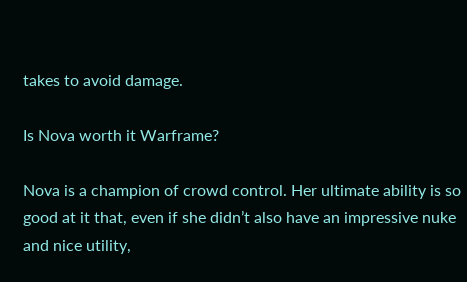takes to avoid damage.

Is Nova worth it Warframe?

Nova is a champion of crowd control. Her ultimate ability is so good at it that, even if she didn’t also have an impressive nuke and nice utility,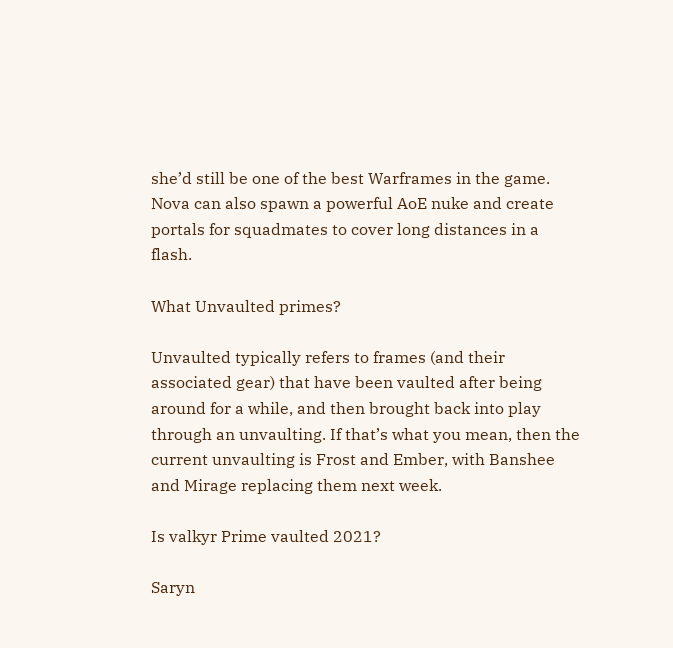she’d still be one of the best Warframes in the game. Nova can also spawn a powerful AoE nuke and create portals for squadmates to cover long distances in a flash.

What Unvaulted primes?

Unvaulted typically refers to frames (and their associated gear) that have been vaulted after being around for a while, and then brought back into play through an unvaulting. If that’s what you mean, then the current unvaulting is Frost and Ember, with Banshee and Mirage replacing them next week.

Is valkyr Prime vaulted 2021?

Saryn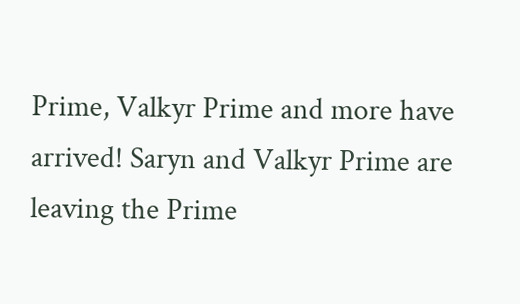Prime, Valkyr Prime and more have arrived! Saryn and Valkyr Prime are leaving the Prime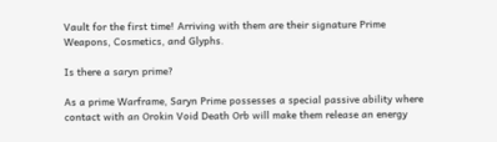Vault for the first time! Arriving with them are their signature Prime Weapons, Cosmetics, and Glyphs.

Is there a saryn prime?

As a prime Warframe, Saryn Prime possesses a special passive ability where contact with an Orokin Void Death Orb will make them release an energy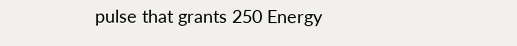pulse that grants 250 Energy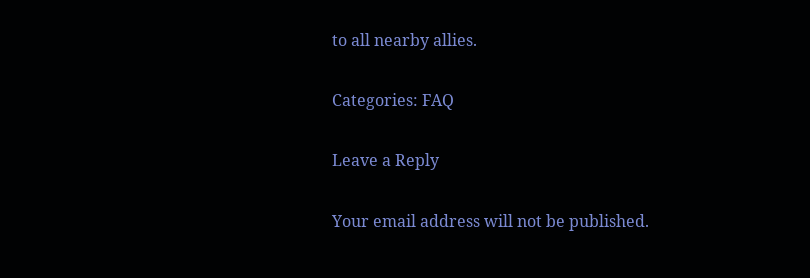to all nearby allies.

Categories: FAQ

Leave a Reply

Your email address will not be published.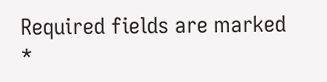Required fields are marked *